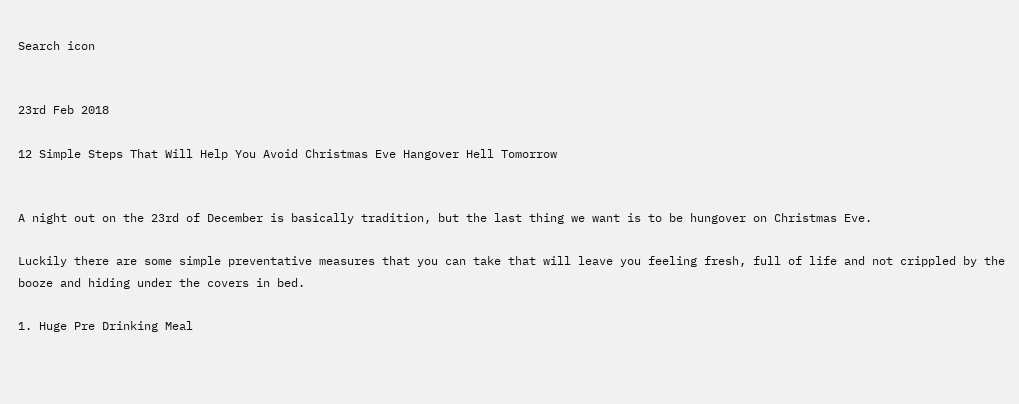Search icon


23rd Feb 2018

12 Simple Steps That Will Help You Avoid Christmas Eve Hangover Hell Tomorrow


A night out on the 23rd of December is basically tradition, but the last thing we want is to be hungover on Christmas Eve.

Luckily there are some simple preventative measures that you can take that will leave you feeling fresh, full of life and not crippled by the booze and hiding under the covers in bed.

1. Huge Pre Drinking Meal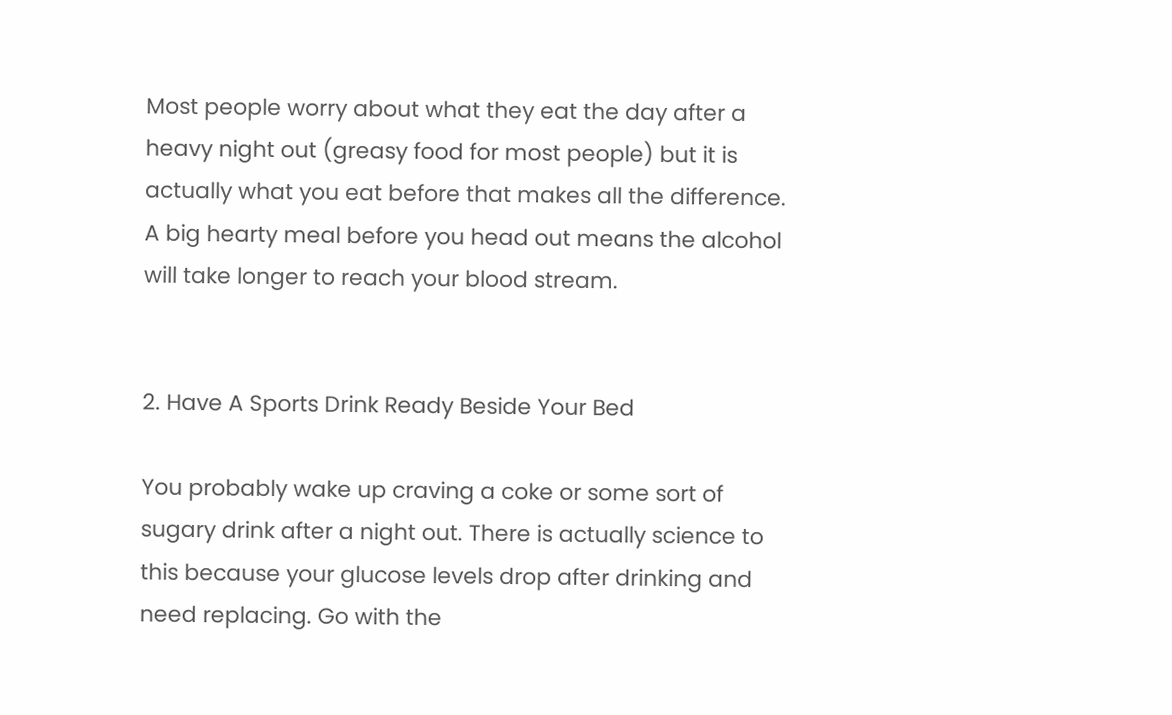Most people worry about what they eat the day after a heavy night out (greasy food for most people) but it is actually what you eat before that makes all the difference. A big hearty meal before you head out means the alcohol will take longer to reach your blood stream.


2. Have A Sports Drink Ready Beside Your Bed

You probably wake up craving a coke or some sort of sugary drink after a night out. There is actually science to this because your glucose levels drop after drinking and need replacing. Go with the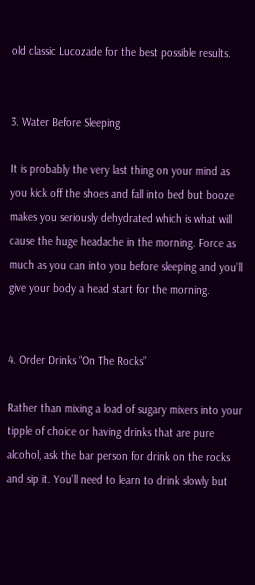old classic Lucozade for the best possible results.


3. Water Before Sleeping

It is probably the very last thing on your mind as you kick off the shoes and fall into bed but booze makes you seriously dehydrated which is what will cause the huge headache in the morning. Force as much as you can into you before sleeping and you’ll give your body a head start for the morning.


4. Order Drinks “On The Rocks”

Rather than mixing a load of sugary mixers into your tipple of choice or having drinks that are pure alcohol, ask the bar person for drink on the rocks and sip it. You’ll need to learn to drink slowly but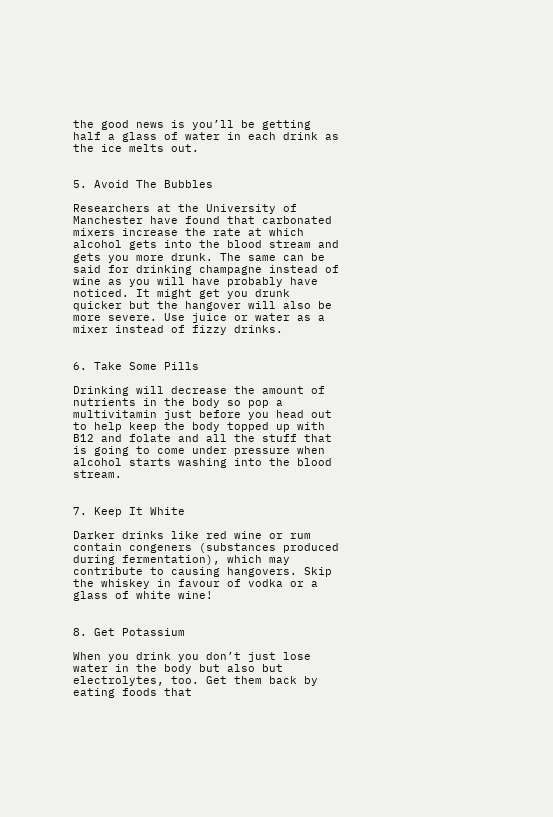the good news is you’ll be getting half a glass of water in each drink as the ice melts out.


5. Avoid The Bubbles

Researchers at the University of Manchester have found that carbonated mixers increase the rate at which alcohol gets into the blood stream and gets you more drunk. The same can be said for drinking champagne instead of wine as you will have probably have noticed. It might get you drunk quicker but the hangover will also be more severe. Use juice or water as a mixer instead of fizzy drinks.


6. Take Some Pills

Drinking will decrease the amount of nutrients in the body so pop a multivitamin just before you head out to help keep the body topped up with B12 and folate and all the stuff that is going to come under pressure when alcohol starts washing into the blood stream.


7. Keep It White

Darker drinks like red wine or rum contain congeners (substances produced during fermentation), which may contribute to causing hangovers. Skip the whiskey in favour of vodka or a glass of white wine!


8. Get Potassium

When you drink you don’t just lose water in the body but also but electrolytes, too. Get them back by eating foods that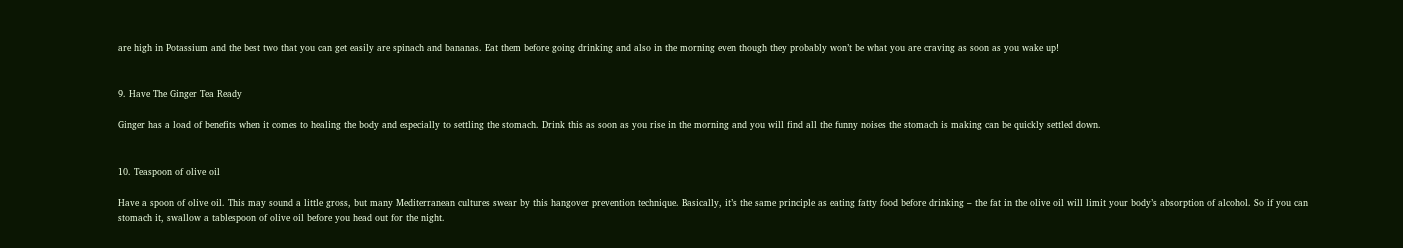are high in Potassium and the best two that you can get easily are spinach and bananas. Eat them before going drinking and also in the morning even though they probably won’t be what you are craving as soon as you wake up!


9. Have The Ginger Tea Ready

Ginger has a load of benefits when it comes to healing the body and especially to settling the stomach. Drink this as soon as you rise in the morning and you will find all the funny noises the stomach is making can be quickly settled down.


10. Teaspoon of olive oil

Have a spoon of olive oil. This may sound a little gross, but many Mediterranean cultures swear by this hangover prevention technique. Basically, it’s the same principle as eating fatty food before drinking – the fat in the olive oil will limit your body’s absorption of alcohol. So if you can stomach it, swallow a tablespoon of olive oil before you head out for the night.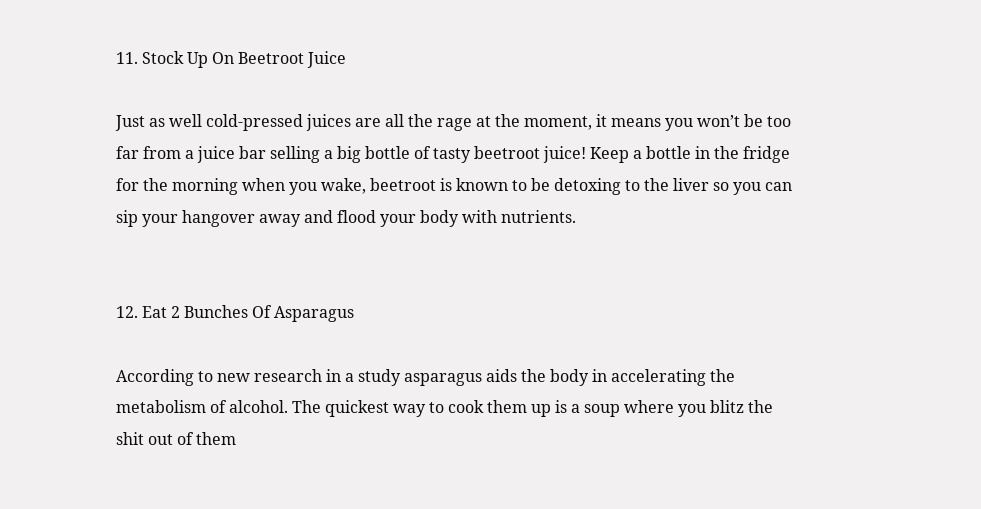11. Stock Up On Beetroot Juice

Just as well cold-pressed juices are all the rage at the moment, it means you won’t be too far from a juice bar selling a big bottle of tasty beetroot juice! Keep a bottle in the fridge for the morning when you wake, beetroot is known to be detoxing to the liver so you can sip your hangover away and flood your body with nutrients.


12. Eat 2 Bunches Of Asparagus

According to new research in a study asparagus aids the body in accelerating the metabolism of alcohol. The quickest way to cook them up is a soup where you blitz the shit out of them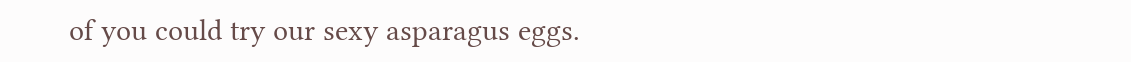of you could try our sexy asparagus eggs.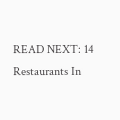READ NEXT: 14 Restaurants In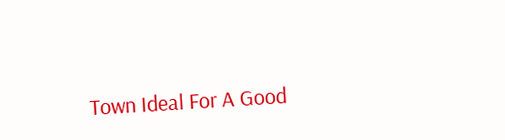Town Ideal For A Good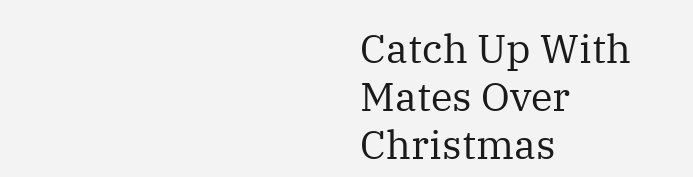Catch Up With Mates Over Christmas